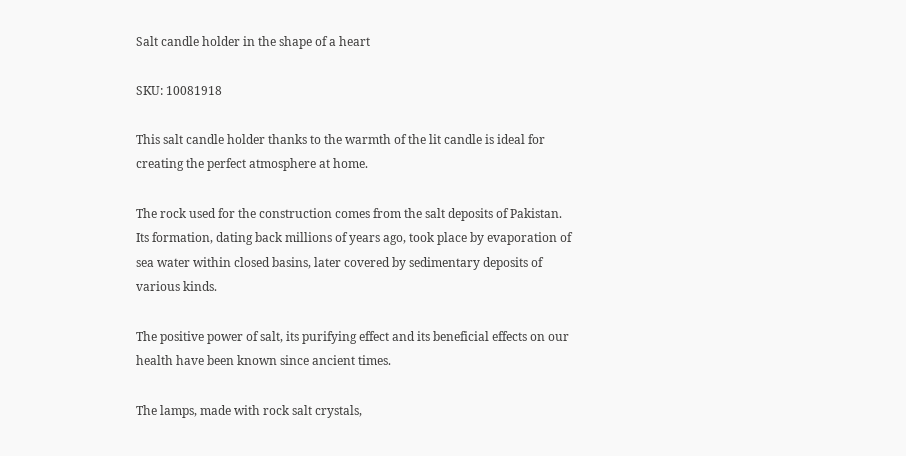Salt candle holder in the shape of a heart

SKU: 10081918

This salt candle holder thanks to the warmth of the lit candle is ideal for creating the perfect atmosphere at home.

The rock used for the construction comes from the salt deposits of Pakistan. Its formation, dating back millions of years ago, took place by evaporation of sea water within closed basins, later covered by sedimentary deposits of various kinds.

The positive power of salt, its purifying effect and its beneficial effects on our health have been known since ancient times.

The lamps, made with rock salt crystals,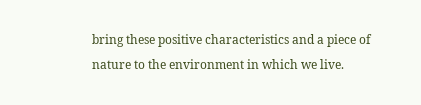bring these positive characteristics and a piece of nature to the environment in which we live.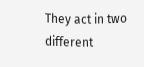They act in two different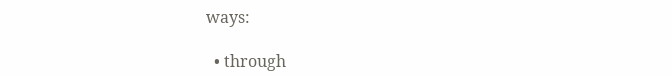ways:

  • through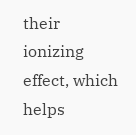their ionizing effect, which helps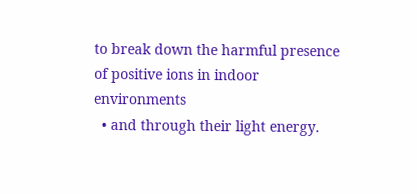to break down the harmful presence of positive ions in indoor environments
  • and through their light energy.